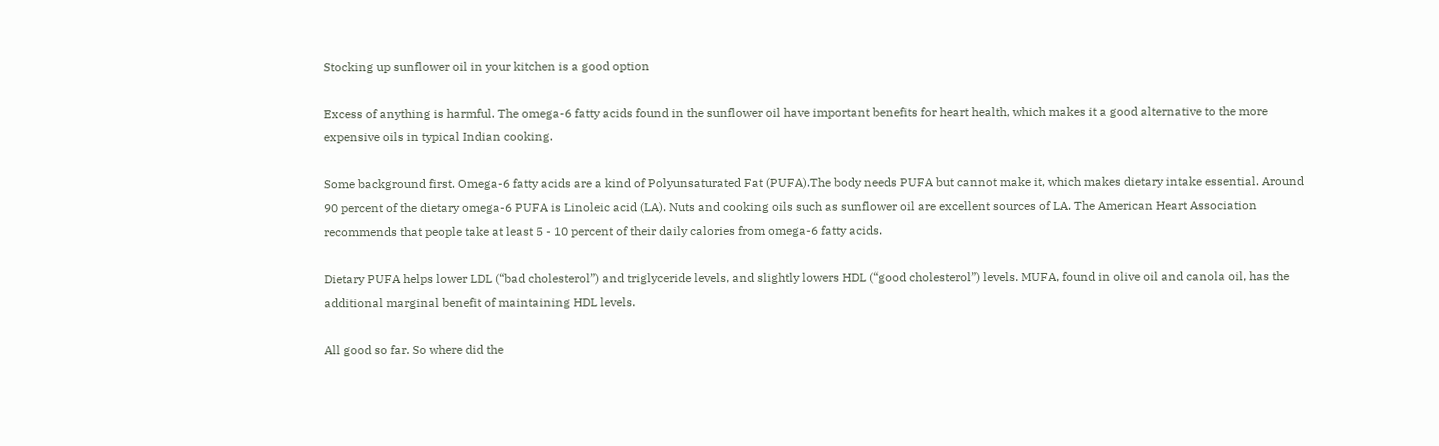Stocking up sunflower oil in your kitchen is a good option

Excess of anything is harmful. The omega-6 fatty acids found in the sunflower oil have important benefits for heart health, which makes it a good alternative to the more expensive oils in typical Indian cooking.

Some background first. Omega-6 fatty acids are a kind of Polyunsaturated Fat (PUFA).The body needs PUFA but cannot make it, which makes dietary intake essential. Around 90 percent of the dietary omega-6 PUFA is Linoleic acid (LA). Nuts and cooking oils such as sunflower oil are excellent sources of LA. The American Heart Association recommends that people take at least 5 - 10 percent of their daily calories from omega-6 fatty acids.

Dietary PUFA helps lower LDL (“bad cholesterol”) and triglyceride levels, and slightly lowers HDL (“good cholesterol”) levels. MUFA, found in olive oil and canola oil, has the additional marginal benefit of maintaining HDL levels.

All good so far. So where did the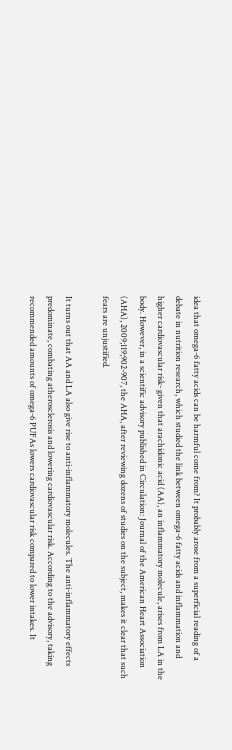idea that omega-6 fatty acids can be harmful come from? It probably arose from a superficial reading of a debate in nutrition research, which studied the link between omega-6 fatty acids and inflammation and higher cardiovascular risk- given that arachidonic acid (AA), an inflammatory molecule, arises from LA in the body. However, in a scientific advisory published in Circulation: Journal of the American Heart Association (AHA), 2009;119;902-907, the AHA, after reviewing dozens of studies on the subject, makes it clear that such fears are unjustified.

It turns out that AA and LA also give rise to anti-inflammatory molecules. The anti-inflammatory effects predominate, combating atherosclerosis and lowering cardiovascular risk. According to the advisory, taking recommended amounts of omega-6 PUFAs lowers cardiovascular risk compared to lower intakes. It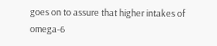goes on to assure that higher intakes of omega-6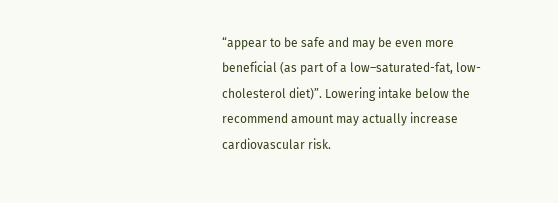“appear to be safe and may be even more beneficial (as part of a low–saturated-fat, low-cholesterol diet)”. Lowering intake below the recommend amount may actually increase cardiovascular risk.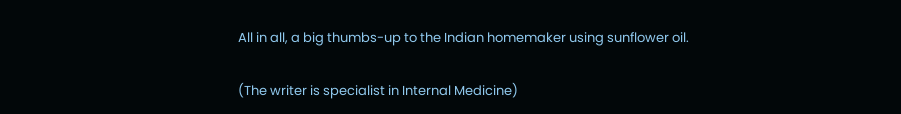All in all, a big thumbs-up to the Indian homemaker using sunflower oil.

(The writer is specialist in Internal Medicine)